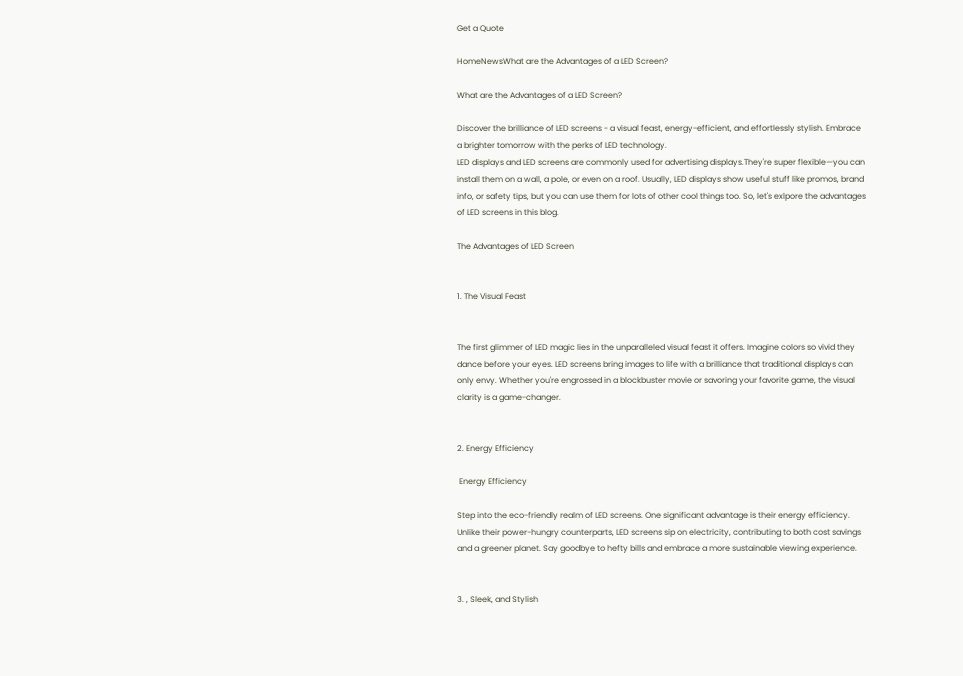Get a Quote

HomeNewsWhat are the Advantages of a LED Screen?

What are the Advantages of a LED Screen?

Discover the brilliance of LED screens - a visual feast, energy-efficient, and effortlessly stylish. Embrace a brighter tomorrow with the perks of LED technology.
LED displays and LED screens are commonly used for advertising displays.They're super flexible—you can install them on a wall, a pole, or even on a roof. Usually, LED displays show useful stuff like promos, brand info, or safety tips, but you can use them for lots of other cool things too. So, let's exlpore the advantages of LED screens in this blog.

The Advantages of LED Screen


1. The Visual Feast


The first glimmer of LED magic lies in the unparalleled visual feast it offers. Imagine colors so vivid they dance before your eyes. LED screens bring images to life with a brilliance that traditional displays can only envy. Whether you're engrossed in a blockbuster movie or savoring your favorite game, the visual clarity is a game-changer.


2. Energy Efficiency

 Energy Efficiency

Step into the eco-friendly realm of LED screens. One significant advantage is their energy efficiency. Unlike their power-hungry counterparts, LED screens sip on electricity, contributing to both cost savings and a greener planet. Say goodbye to hefty bills and embrace a more sustainable viewing experience.


3. , Sleek, and Stylish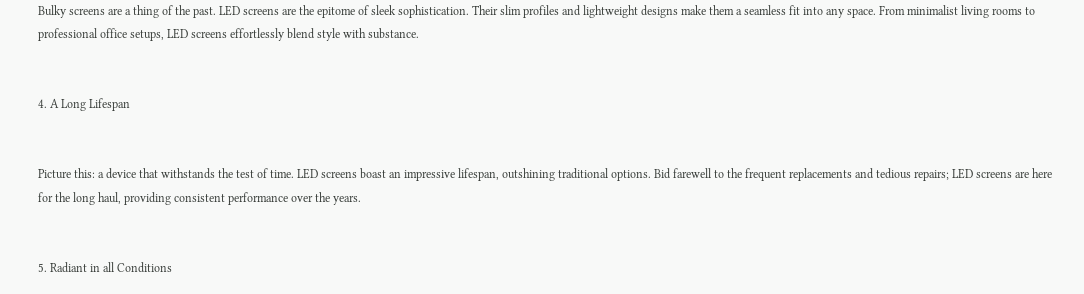Bulky screens are a thing of the past. LED screens are the epitome of sleek sophistication. Their slim profiles and lightweight designs make them a seamless fit into any space. From minimalist living rooms to professional office setups, LED screens effortlessly blend style with substance.


4. A Long Lifespan


Picture this: a device that withstands the test of time. LED screens boast an impressive lifespan, outshining traditional options. Bid farewell to the frequent replacements and tedious repairs; LED screens are here for the long haul, providing consistent performance over the years.


5. Radiant in all Conditions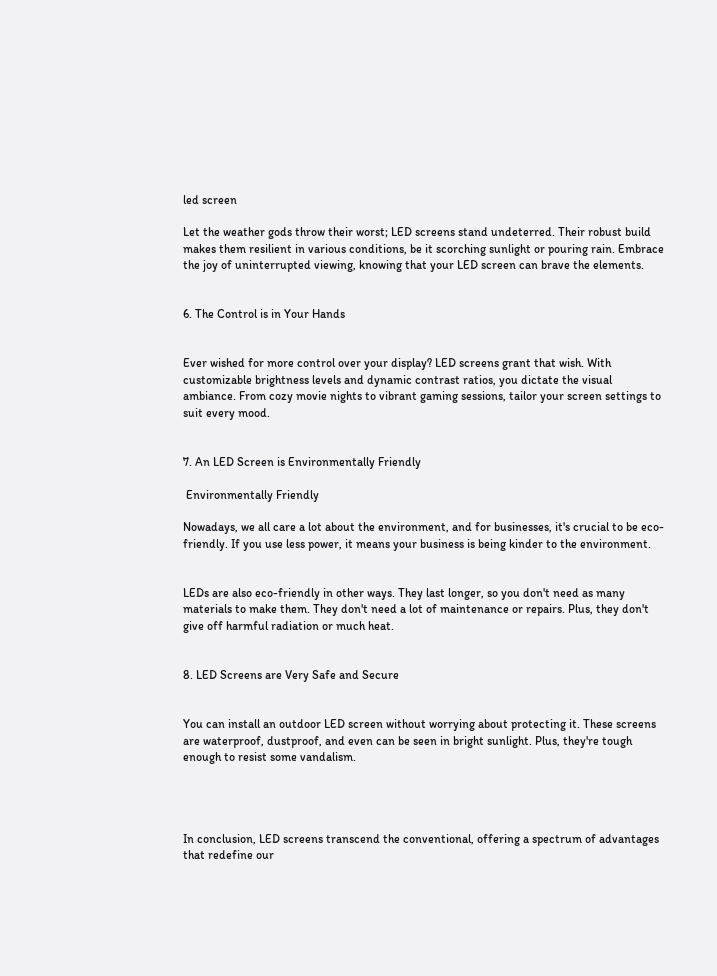led screen

Let the weather gods throw their worst; LED screens stand undeterred. Their robust build makes them resilient in various conditions, be it scorching sunlight or pouring rain. Embrace the joy of uninterrupted viewing, knowing that your LED screen can brave the elements.


6. The Control is in Your Hands


Ever wished for more control over your display? LED screens grant that wish. With customizable brightness levels and dynamic contrast ratios, you dictate the visual ambiance. From cozy movie nights to vibrant gaming sessions, tailor your screen settings to suit every mood.


7. An LED Screen is Environmentally Friendly

 Environmentally Friendly

Nowadays, we all care a lot about the environment, and for businesses, it's crucial to be eco-friendly. If you use less power, it means your business is being kinder to the environment.


LEDs are also eco-friendly in other ways. They last longer, so you don't need as many materials to make them. They don't need a lot of maintenance or repairs. Plus, they don't give off harmful radiation or much heat.


8. LED Screens are Very Safe and Secure


You can install an outdoor LED screen without worrying about protecting it. These screens are waterproof, dustproof, and even can be seen in bright sunlight. Plus, they're tough enough to resist some vandalism.




In conclusion, LED screens transcend the conventional, offering a spectrum of advantages that redefine our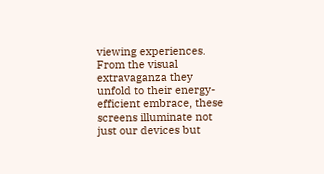viewing experiences. From the visual extravaganza they unfold to their energy-efficient embrace, these screens illuminate not just our devices but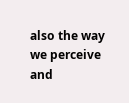also the way we perceive and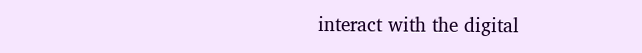interact with the digital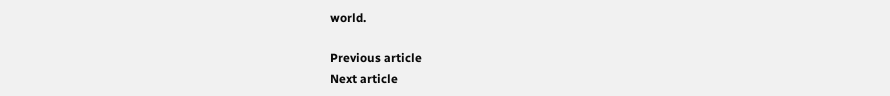world.

Previous article
Next article